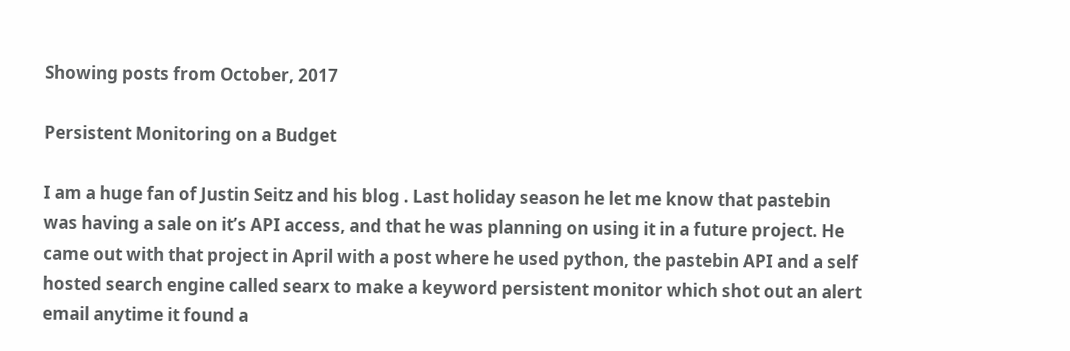Showing posts from October, 2017

Persistent Monitoring on a Budget

I am a huge fan of Justin Seitz and his blog . Last holiday season he let me know that pastebin was having a sale on it’s API access, and that he was planning on using it in a future project. He came out with that project in April with a post where he used python, the pastebin API and a self hosted search engine called searx to make a keyword persistent monitor which shot out an alert email anytime it found a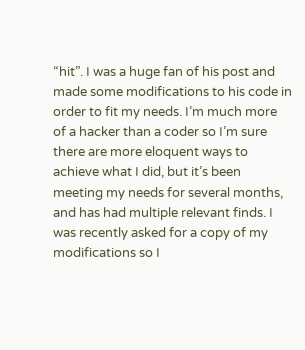“hit”. I was a huge fan of his post and made some modifications to his code in order to fit my needs. I’m much more of a hacker than a coder so I’m sure there are more eloquent ways to achieve what I did, but it’s been meeting my needs for several months, and has had multiple relevant finds. I was recently asked for a copy of my modifications so I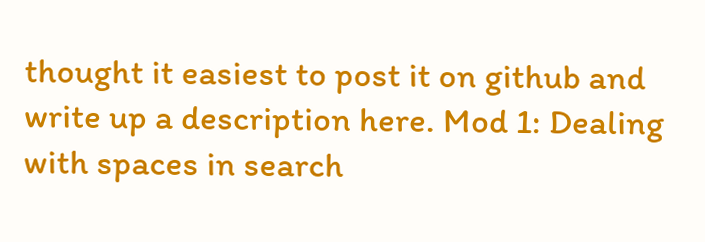thought it easiest to post it on github and write up a description here. Mod 1: Dealing with spaces in search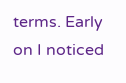terms. Early on I noticed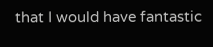that I would have fantastic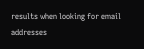results when looking for email addresses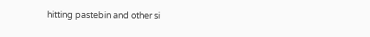hitting pastebin and other si